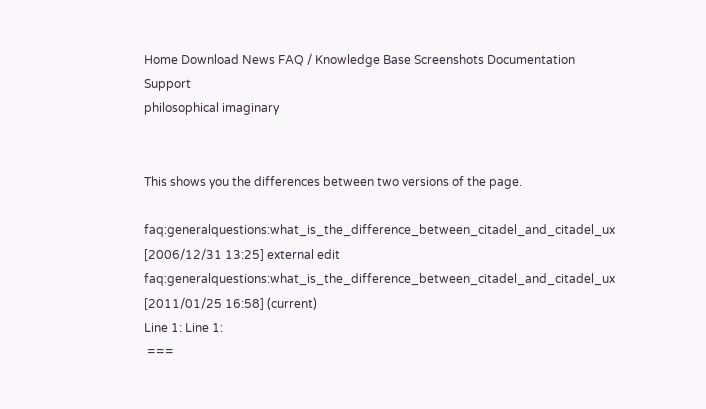Home Download News FAQ / Knowledge Base Screenshots Documentation Support
philosophical imaginary


This shows you the differences between two versions of the page.

faq:generalquestions:what_is_the_difference_between_citadel_and_citadel_ux [2006/12/31 13:25] external edit
faq:generalquestions:what_is_the_difference_between_citadel_and_citadel_ux [2011/01/25 16:58] (current)
Line 1: Line 1:
 ===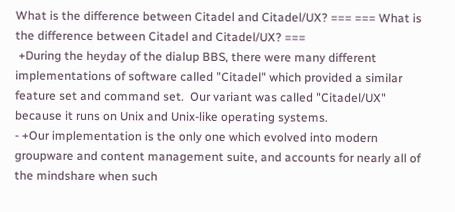What is the difference between Citadel and Citadel/UX? === === What is the difference between Citadel and Citadel/UX? ===
 +During the heyday of the dialup BBS, there were many different implementations of software called "Citadel" which provided a similar feature set and command set.  Our variant was called "Citadel/UX" because it runs on Unix and Unix-like operating systems.
- +Our implementation is the only one which evolved into modern groupware and content management suite, and accounts for nearly all of the mindshare when such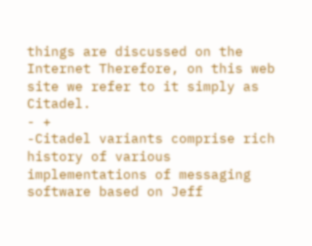things are discussed on the Internet Therefore, on this web site we refer to it simply as Citadel.
- +
-Citadel variants comprise rich history of various implementations of messaging software based on Jeff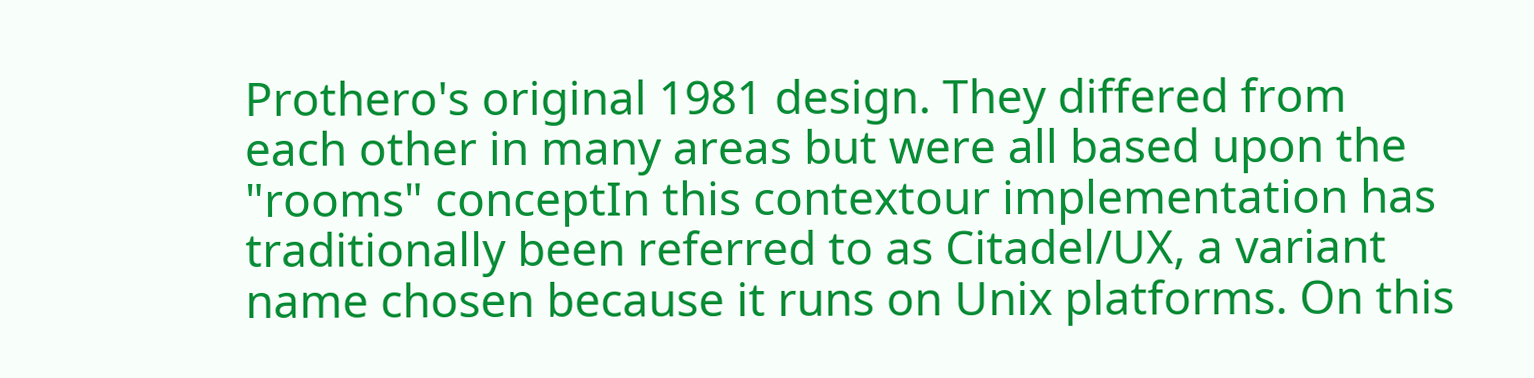Prothero's original 1981 design. They differed from each other in many areas but were all based upon the "rooms" conceptIn this contextour implementation has traditionally been referred to as Citadel/UX, a variant name chosen because it runs on Unix platforms. On this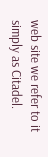web site we refer to it simply as Citadel.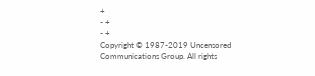+
- +
- +
Copyright © 1987-2019 Uncensored Communications Group. All rights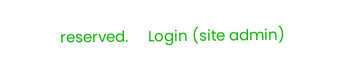reserved.     Login (site admin)